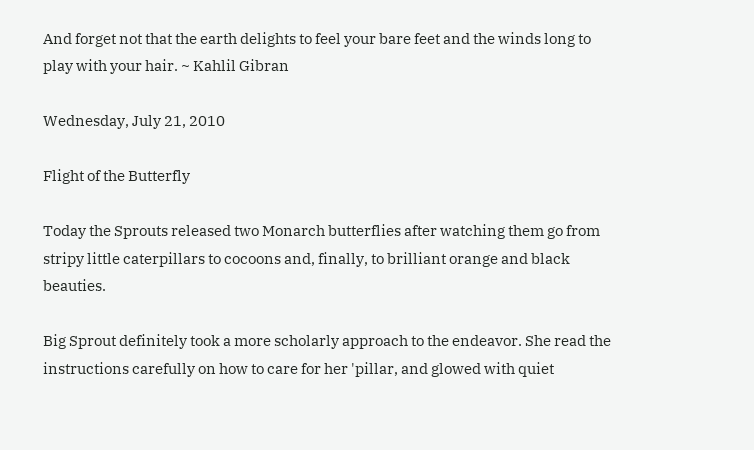And forget not that the earth delights to feel your bare feet and the winds long to play with your hair. ~ Kahlil Gibran

Wednesday, July 21, 2010

Flight of the Butterfly

Today the Sprouts released two Monarch butterflies after watching them go from stripy little caterpillars to cocoons and, finally, to brilliant orange and black beauties.

Big Sprout definitely took a more scholarly approach to the endeavor. She read the instructions carefully on how to care for her 'pillar, and glowed with quiet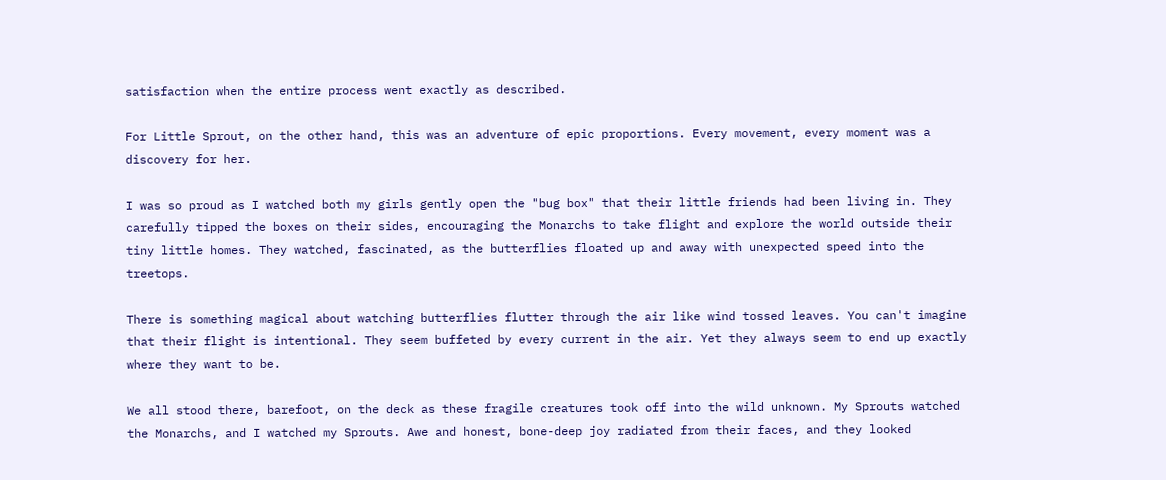satisfaction when the entire process went exactly as described.

For Little Sprout, on the other hand, this was an adventure of epic proportions. Every movement, every moment was a discovery for her.

I was so proud as I watched both my girls gently open the "bug box" that their little friends had been living in. They carefully tipped the boxes on their sides, encouraging the Monarchs to take flight and explore the world outside their tiny little homes. They watched, fascinated, as the butterflies floated up and away with unexpected speed into the treetops.

There is something magical about watching butterflies flutter through the air like wind tossed leaves. You can't imagine that their flight is intentional. They seem buffeted by every current in the air. Yet they always seem to end up exactly where they want to be.

We all stood there, barefoot, on the deck as these fragile creatures took off into the wild unknown. My Sprouts watched the Monarchs, and I watched my Sprouts. Awe and honest, bone-deep joy radiated from their faces, and they looked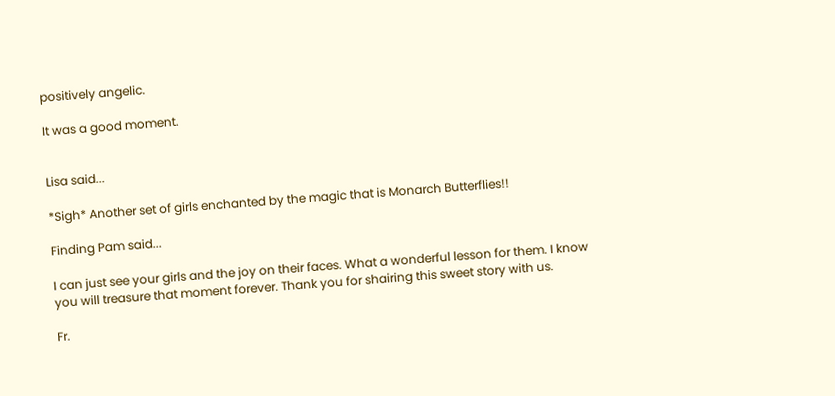positively angelic.

It was a good moment.


Lisa said...

*Sigh* Another set of girls enchanted by the magic that is Monarch Butterflies!!

Finding Pam said...

I can just see your girls and the joy on their faces. What a wonderful lesson for them. I know you will treasure that moment forever. Thank you for shairing this sweet story with us.

Fr.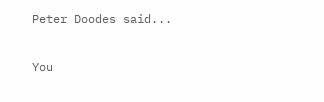Peter Doodes said...

You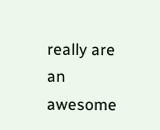really are an awesome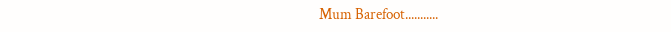Mum Barefoot...........